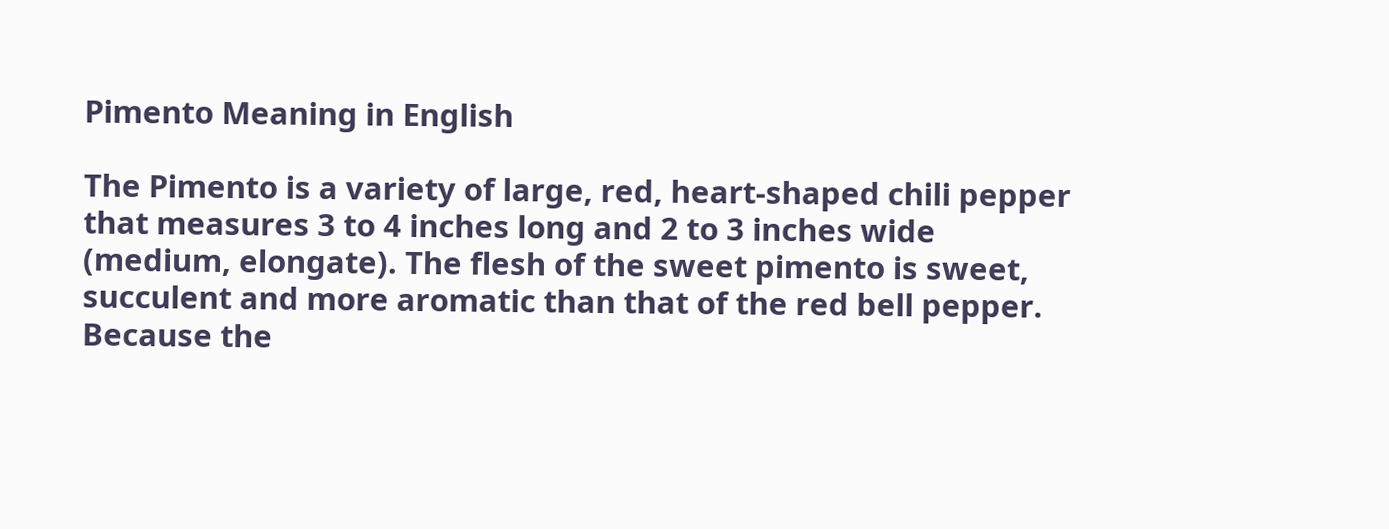Pimento Meaning in English

The Pimento is a variety of large, red, heart-shaped chili pepper that measures 3 to 4 inches long and 2 to 3 inches wide (medium, elongate). The flesh of the sweet pimento is sweet, succulent and more aromatic than that of the red bell pepper. Because the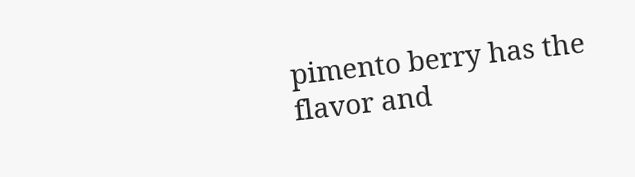pimento berry has the flavor and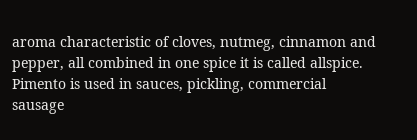aroma characteristic of cloves, nutmeg, cinnamon and pepper, all combined in one spice it is called allspice. Pimento is used in sauces, pickling, commercial sausage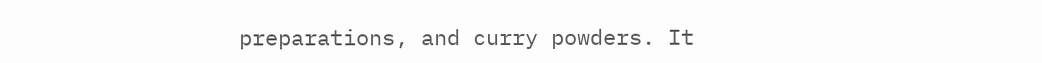preparations, and curry powders. It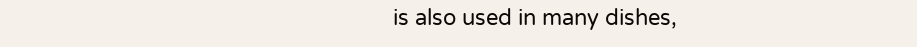is also used in many dishes,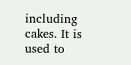including cakes. It is used to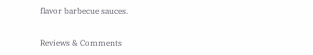flavor barbecue sauces.


Reviews & Comments